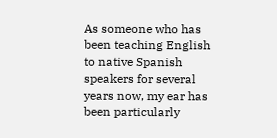As someone who has been teaching English to native Spanish speakers for several years now, my ear has been particularly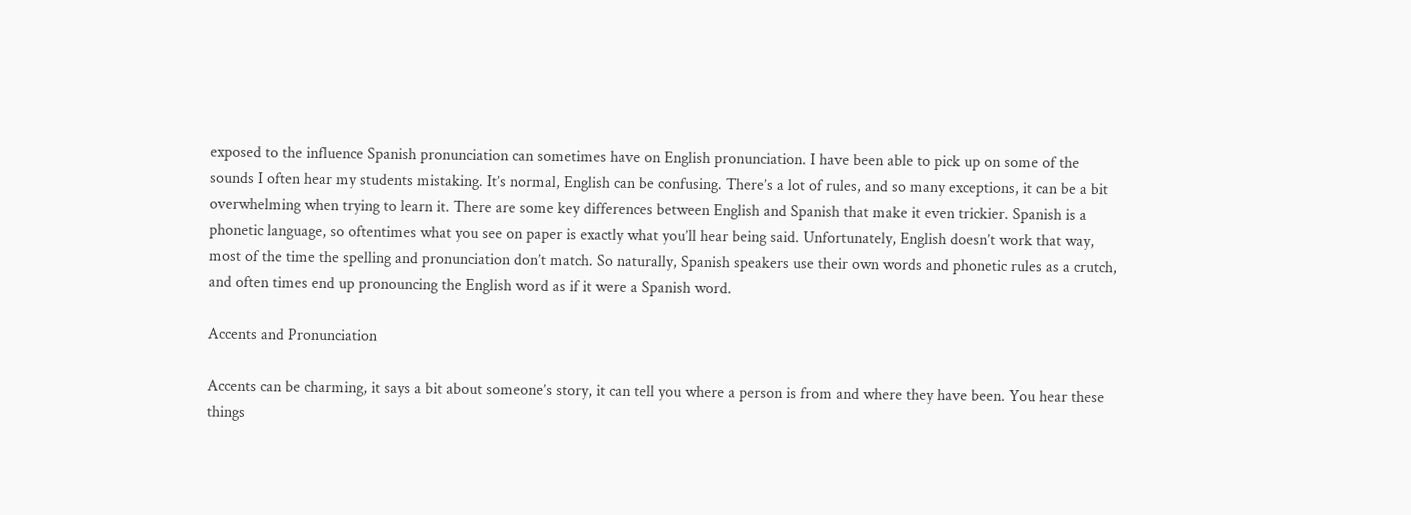exposed to the influence Spanish pronunciation can sometimes have on English pronunciation. I have been able to pick up on some of the sounds I often hear my students mistaking. It’s normal, English can be confusing. There’s a lot of rules, and so many exceptions, it can be a bit overwhelming when trying to learn it. There are some key differences between English and Spanish that make it even trickier. Spanish is a phonetic language, so oftentimes what you see on paper is exactly what you’ll hear being said. Unfortunately, English doesn’t work that way, most of the time the spelling and pronunciation don’t match. So naturally, Spanish speakers use their own words and phonetic rules as a crutch, and often times end up pronouncing the English word as if it were a Spanish word.

Accents and Pronunciation

Accents can be charming, it says a bit about someone’s story, it can tell you where a person is from and where they have been. You hear these things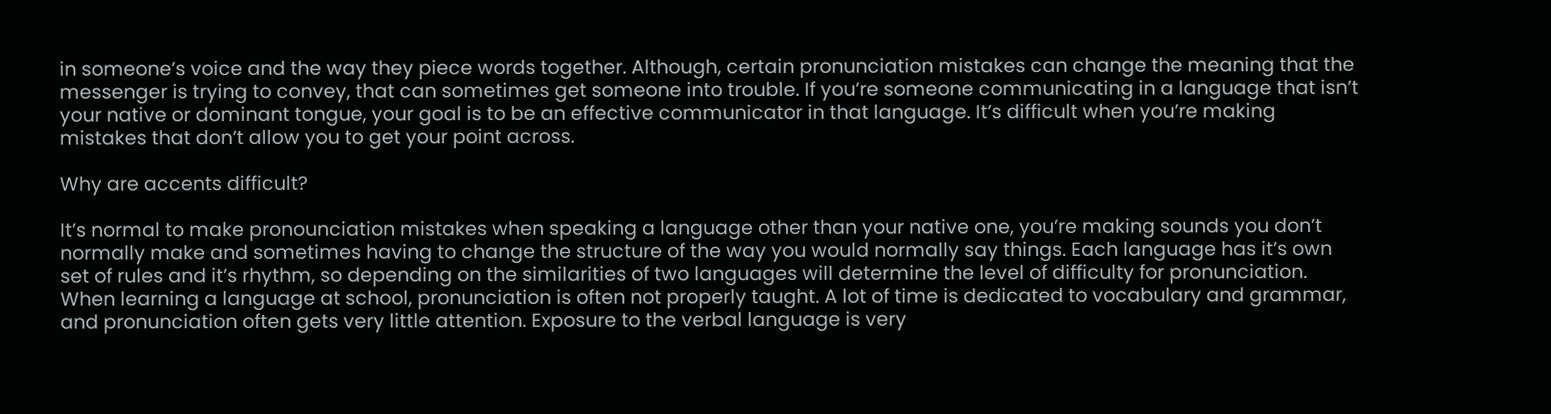in someone’s voice and the way they piece words together. Although, certain pronunciation mistakes can change the meaning that the messenger is trying to convey, that can sometimes get someone into trouble. If you’re someone communicating in a language that isn’t your native or dominant tongue, your goal is to be an effective communicator in that language. It’s difficult when you’re making mistakes that don’t allow you to get your point across.

Why are accents difficult?

It’s normal to make pronounciation mistakes when speaking a language other than your native one, you’re making sounds you don’t normally make and sometimes having to change the structure of the way you would normally say things. Each language has it’s own set of rules and it’s rhythm, so depending on the similarities of two languages will determine the level of difficulty for pronunciation. When learning a language at school, pronunciation is often not properly taught. A lot of time is dedicated to vocabulary and grammar, and pronunciation often gets very little attention. Exposure to the verbal language is very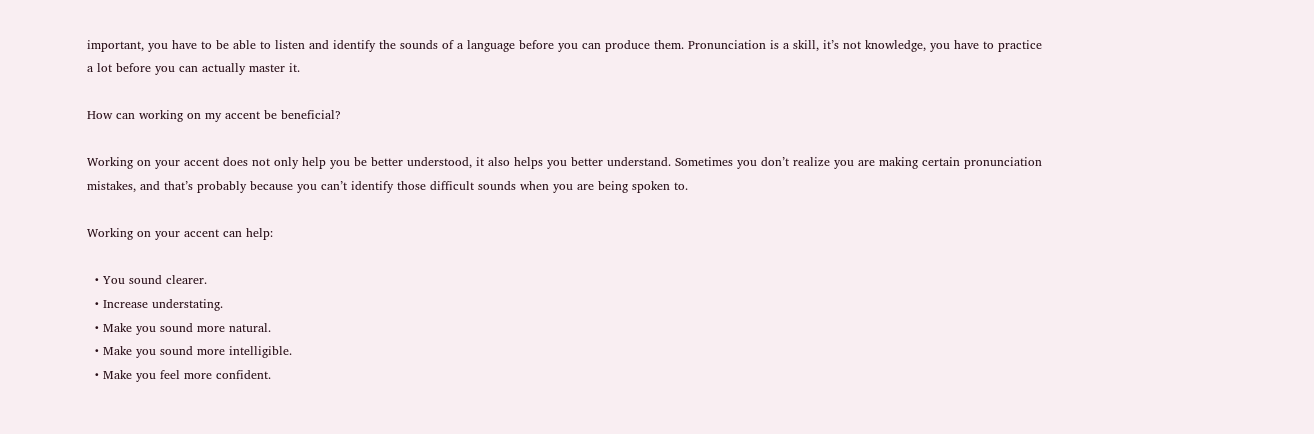important, you have to be able to listen and identify the sounds of a language before you can produce them. Pronunciation is a skill, it’s not knowledge, you have to practice a lot before you can actually master it.

How can working on my accent be beneficial?

Working on your accent does not only help you be better understood, it also helps you better understand. Sometimes you don’t realize you are making certain pronunciation mistakes, and that’s probably because you can’t identify those difficult sounds when you are being spoken to.

Working on your accent can help:

  • You sound clearer.
  • Increase understating.
  • Make you sound more natural.
  • Make you sound more intelligible.
  • Make you feel more confident.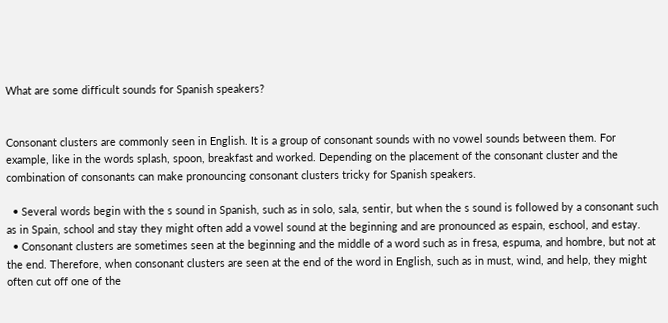What are some difficult sounds for Spanish speakers?


Consonant clusters are commonly seen in English. It is a group of consonant sounds with no vowel sounds between them. For example, like in the words splash, spoon, breakfast and worked. Depending on the placement of the consonant cluster and the combination of consonants can make pronouncing consonant clusters tricky for Spanish speakers.

  • Several words begin with the s sound in Spanish, such as in solo, sala, sentir, but when the s sound is followed by a consonant such as in Spain, school and stay they might often add a vowel sound at the beginning and are pronounced as espain, eschool, and estay.
  • Consonant clusters are sometimes seen at the beginning and the middle of a word such as in fresa, espuma, and hombre, but not at the end. Therefore, when consonant clusters are seen at the end of the word in English, such as in must, wind, and help, they might often cut off one of the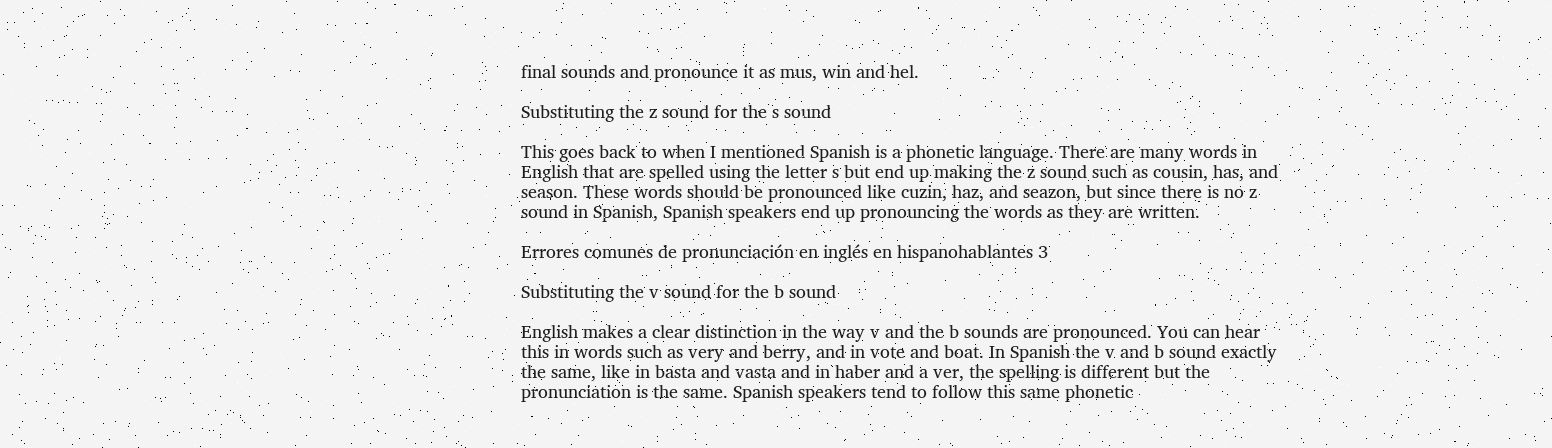final sounds and pronounce it as mus, win and hel.

Substituting the z sound for the s sound

This goes back to when I mentioned Spanish is a phonetic language. There are many words in English that are spelled using the letter s but end up making the z sound such as cousin, has, and season. These words should be pronounced like cuzin, haz, and seazon, but since there is no z sound in Spanish, Spanish speakers end up pronouncing the words as they are written.

Errores comunes de pronunciación en inglés en hispanohablantes 3

Substituting the v sound for the b sound

English makes a clear distinction in the way v and the b sounds are pronounced. You can hear this in words such as very and berry, and in vote and boat. In Spanish the v and b sound exactly the same, like in basta and vasta and in haber and a ver, the spelling is different but the pronunciation is the same. Spanish speakers tend to follow this same phonetic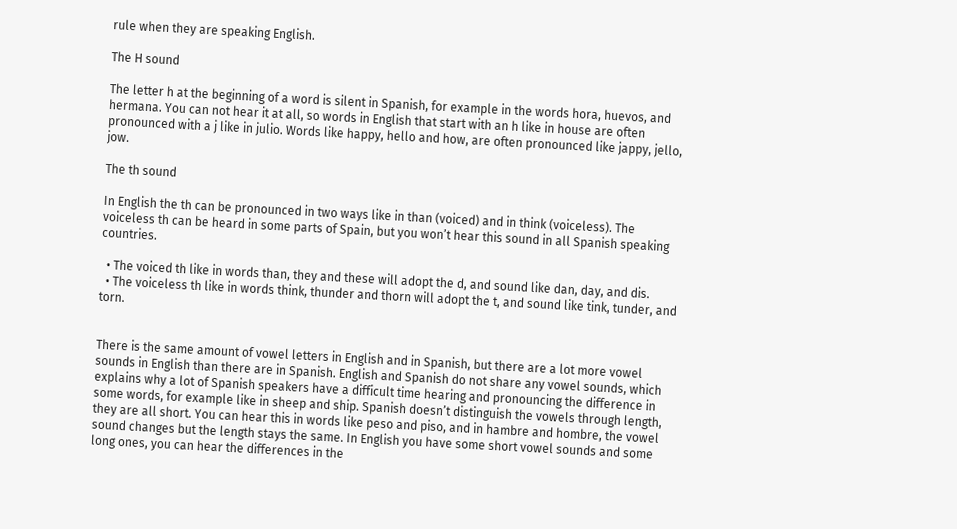rule when they are speaking English.

The H sound

The letter h at the beginning of a word is silent in Spanish, for example in the words hora, huevos, and hermana. You can not hear it at all, so words in English that start with an h like in house are often pronounced with a j like in julio. Words like happy, hello and how, are often pronounced like jappy, jello, jow.

The th sound

In English the th can be pronounced in two ways like in than (voiced) and in think (voiceless). The voiceless th can be heard in some parts of Spain, but you won’t hear this sound in all Spanish speaking countries.

  • The voiced th like in words than, they and these will adopt the d, and sound like dan, day, and dis.
  • The voiceless th like in words think, thunder and thorn will adopt the t, and sound like tink, tunder, and torn.


There is the same amount of vowel letters in English and in Spanish, but there are a lot more vowel sounds in English than there are in Spanish. English and Spanish do not share any vowel sounds, which explains why a lot of Spanish speakers have a difficult time hearing and pronouncing the difference in some words, for example like in sheep and ship. Spanish doesn’t distinguish the vowels through length, they are all short. You can hear this in words like peso and piso, and in hambre and hombre, the vowel sound changes but the length stays the same. In English you have some short vowel sounds and some long ones, you can hear the differences in the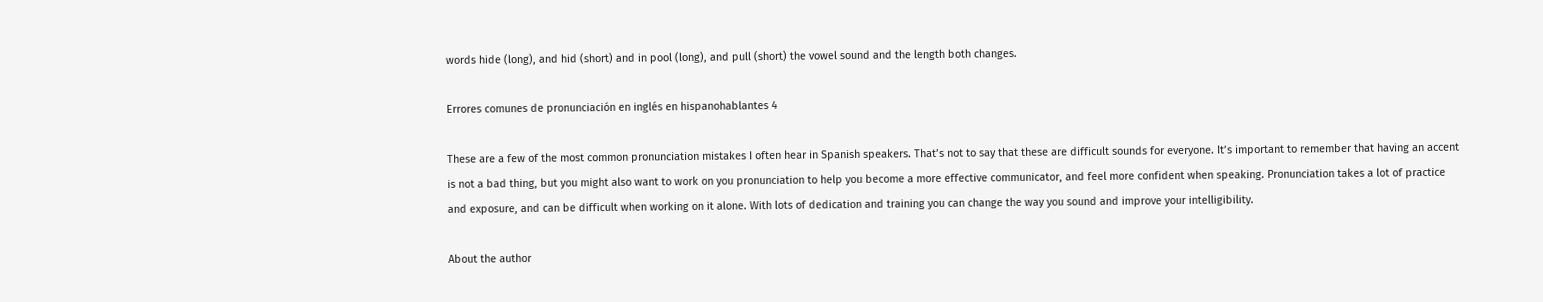words hide (long), and hid (short) and in pool (long), and pull (short) the vowel sound and the length both changes.

Errores comunes de pronunciación en inglés en hispanohablantes 4

These are a few of the most common pronunciation mistakes I often hear in Spanish speakers. That’s not to say that these are difficult sounds for everyone. It’s important to remember that having an accent is not a bad thing, but you might also want to work on you pronunciation to help you become a more effective communicator, and feel more confident when speaking. Pronunciation takes a lot of practice and exposure, and can be difficult when working on it alone. With lots of dedication and training you can change the way you sound and improve your intelligibility.

About the author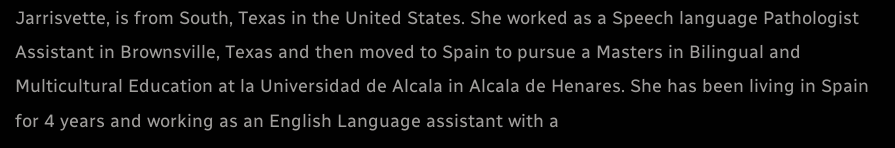Jarrisvette, is from South, Texas in the United States. She worked as a Speech language Pathologist Assistant in Brownsville, Texas and then moved to Spain to pursue a Masters in Bilingual and Multicultural Education at la Universidad de Alcala in Alcala de Henares. She has been living in Spain for 4 years and working as an English Language assistant with a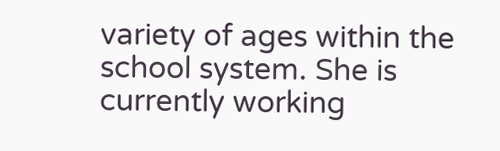variety of ages within the school system. She is currently working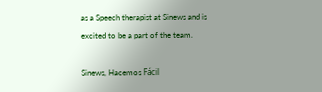as a Speech therapist at Sinews and is excited to be a part of the team.

Sinews, Hacemos Fácil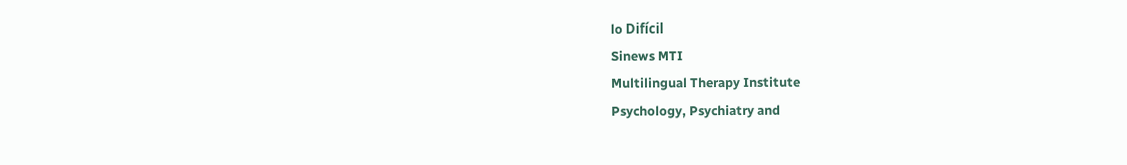lo Difícil
Sinews MTI
Multilingual Therapy Institute
Psychology, Psychiatry and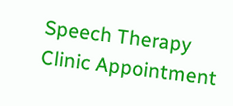Speech Therapy
Clinic Appointment